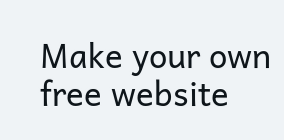Make your own free website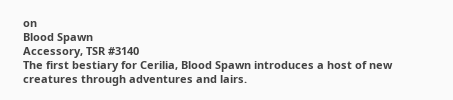on
Blood Spawn
Accessory, TSR #3140
The first bestiary for Cerilia, Blood Spawn introduces a host of new creatures through adventures and lairs.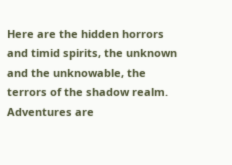Here are the hidden horrors and timid spirits, the unknown and the unknowable, the terrors of the shadow realm. Adventures are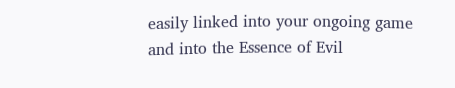easily linked into your ongoing game and into the Essence of Evil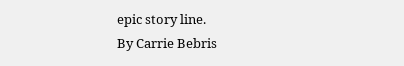epic story line.
By Carrie Bebris